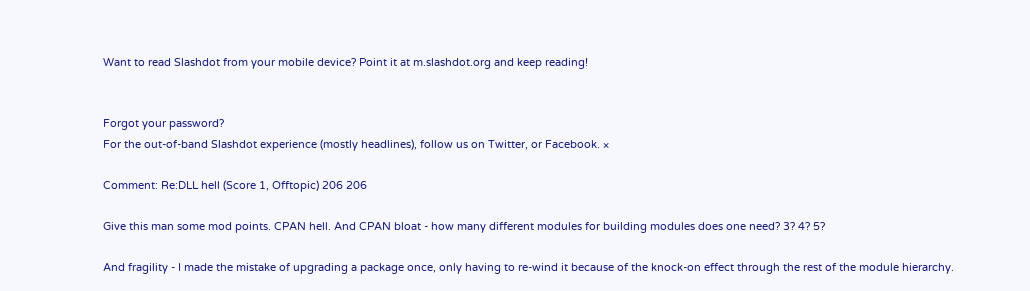Want to read Slashdot from your mobile device? Point it at m.slashdot.org and keep reading!


Forgot your password?
For the out-of-band Slashdot experience (mostly headlines), follow us on Twitter, or Facebook. ×

Comment: Re:DLL hell (Score 1, Offtopic) 206 206

Give this man some mod points. CPAN hell. And CPAN bloat - how many different modules for building modules does one need? 3? 4? 5?

And fragility - I made the mistake of upgrading a package once, only having to re-wind it because of the knock-on effect through the rest of the module hierarchy.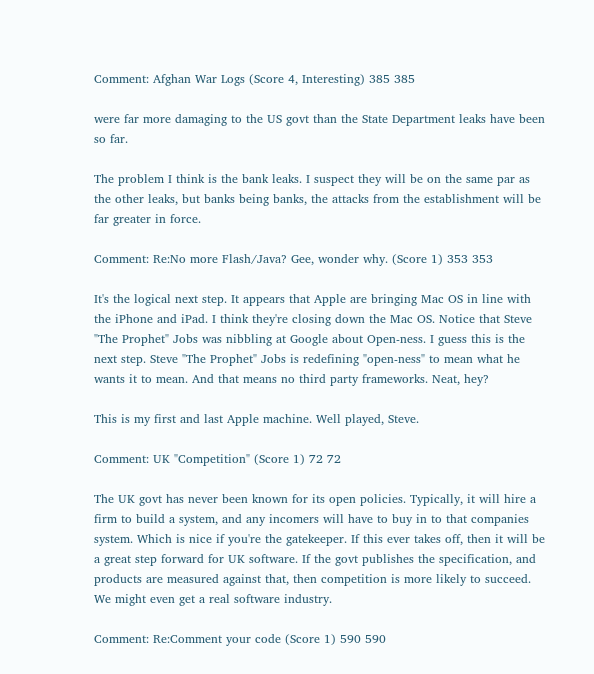Comment: Afghan War Logs (Score 4, Interesting) 385 385

were far more damaging to the US govt than the State Department leaks have been so far.

The problem I think is the bank leaks. I suspect they will be on the same par as the other leaks, but banks being banks, the attacks from the establishment will be far greater in force.

Comment: Re:No more Flash/Java? Gee, wonder why. (Score 1) 353 353

It's the logical next step. It appears that Apple are bringing Mac OS in line with the iPhone and iPad. I think they're closing down the Mac OS. Notice that Steve "The Prophet" Jobs was nibbling at Google about Open-ness. I guess this is the next step. Steve "The Prophet" Jobs is redefining "open-ness" to mean what he wants it to mean. And that means no third party frameworks. Neat, hey?

This is my first and last Apple machine. Well played, Steve.

Comment: UK "Competition" (Score 1) 72 72

The UK govt has never been known for its open policies. Typically, it will hire a firm to build a system, and any incomers will have to buy in to that companies system. Which is nice if you're the gatekeeper. If this ever takes off, then it will be a great step forward for UK software. If the govt publishes the specification, and products are measured against that, then competition is more likely to succeed. We might even get a real software industry.

Comment: Re:Comment your code (Score 1) 590 590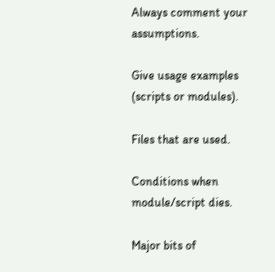Always comment your assumptions.

Give usage examples (scripts or modules).

Files that are used.

Conditions when module/script dies.

Major bits of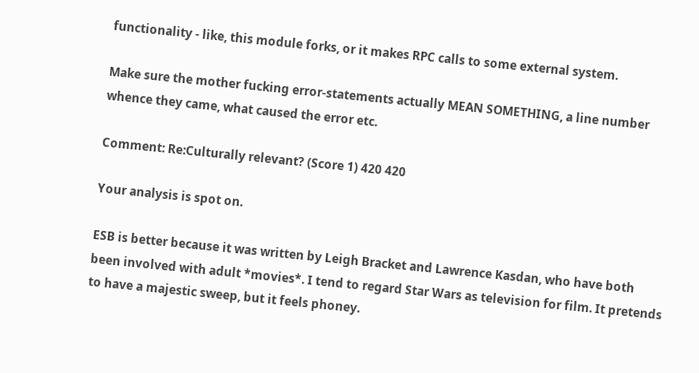functionality - like, this module forks, or it makes RPC calls to some external system.

Make sure the mother fucking error-statements actually MEAN SOMETHING, a line number whence they came, what caused the error etc.

Comment: Re:Culturally relevant? (Score 1) 420 420

Your analysis is spot on.

ESB is better because it was written by Leigh Bracket and Lawrence Kasdan, who have both been involved with adult *movies*. I tend to regard Star Wars as television for film. It pretends to have a majestic sweep, but it feels phoney.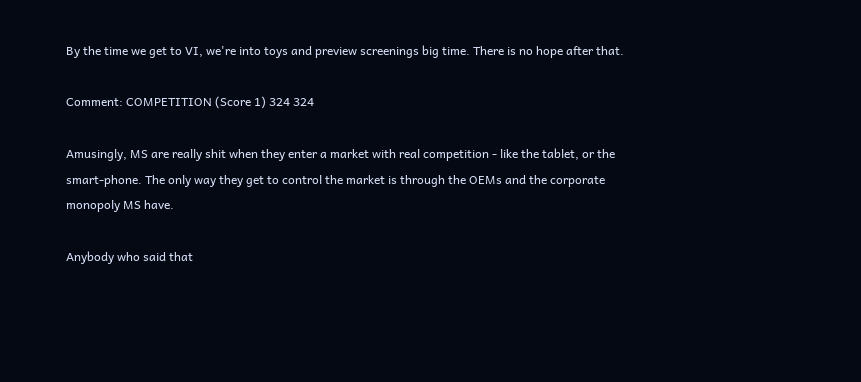By the time we get to VI, we're into toys and preview screenings big time. There is no hope after that.

Comment: COMPETITION (Score 1) 324 324

Amusingly, MS are really shit when they enter a market with real competition - like the tablet, or the smart-phone. The only way they get to control the market is through the OEMs and the corporate monopoly MS have.

Anybody who said that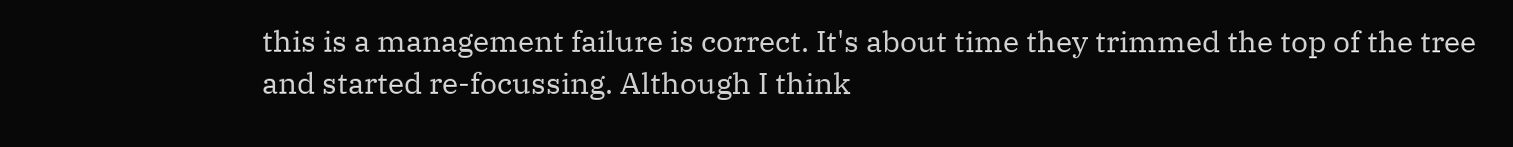this is a management failure is correct. It's about time they trimmed the top of the tree and started re-focussing. Although I think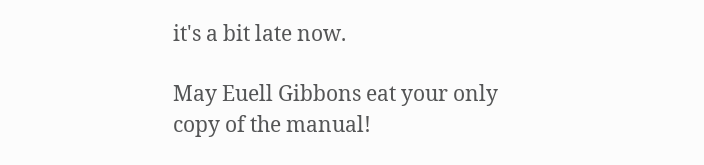it's a bit late now.

May Euell Gibbons eat your only copy of the manual!